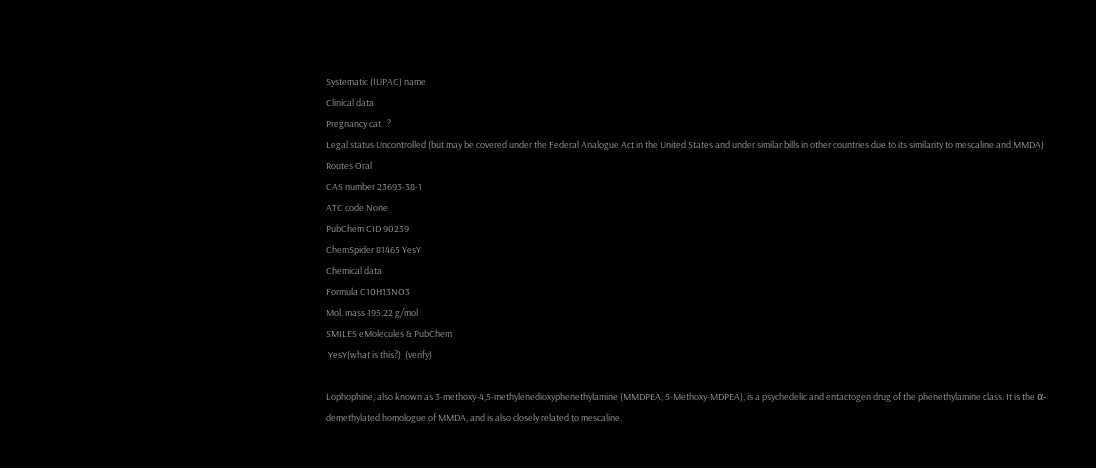Systematic (IUPAC) name
Clinical data
Pregnancy cat.  ?
Legal status Uncontrolled (but may be covered under the Federal Analogue Act in the United States and under similar bills in other countries due to its similarity to mescaline and MMDA)
Routes Oral
CAS number 23693-38-1
ATC code None
PubChem CID 90239
ChemSpider 81465 YesY
Chemical data
Formula C10H13NO3
Mol. mass 195.22 g/mol
SMILES eMolecules & PubChem
 YesY(what is this?)  (verify)

Lophophine, also known as 3-methoxy-4,5-methylenedioxyphenethylamine (MMDPEA; 5-Methoxy-MDPEA), is a psychedelic and entactogen drug of the phenethylamine class. It is the α-demethylated homologue of MMDA, and is also closely related to mescaline.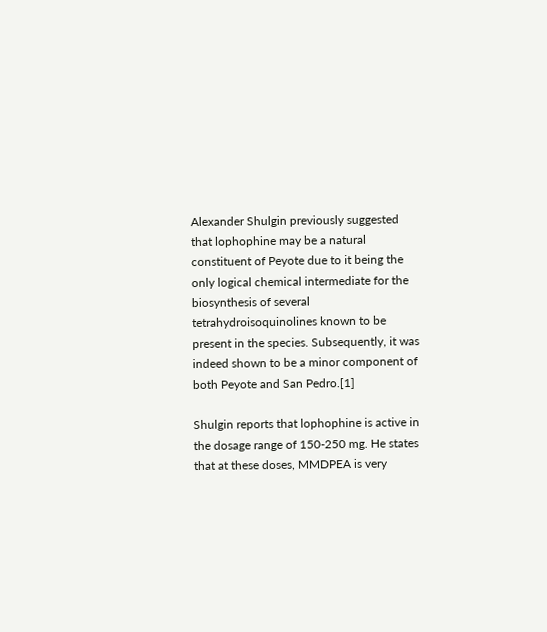Alexander Shulgin previously suggested that lophophine may be a natural constituent of Peyote due to it being the only logical chemical intermediate for the biosynthesis of several tetrahydroisoquinolines known to be present in the species. Subsequently, it was indeed shown to be a minor component of both Peyote and San Pedro.[1]

Shulgin reports that lophophine is active in the dosage range of 150-250 mg. He states that at these doses, MMDPEA is very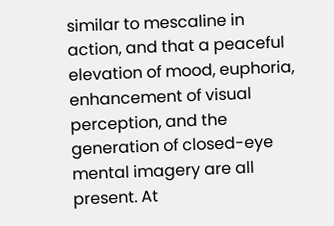similar to mescaline in action, and that a peaceful elevation of mood, euphoria, enhancement of visual perception, and the generation of closed-eye mental imagery are all present. At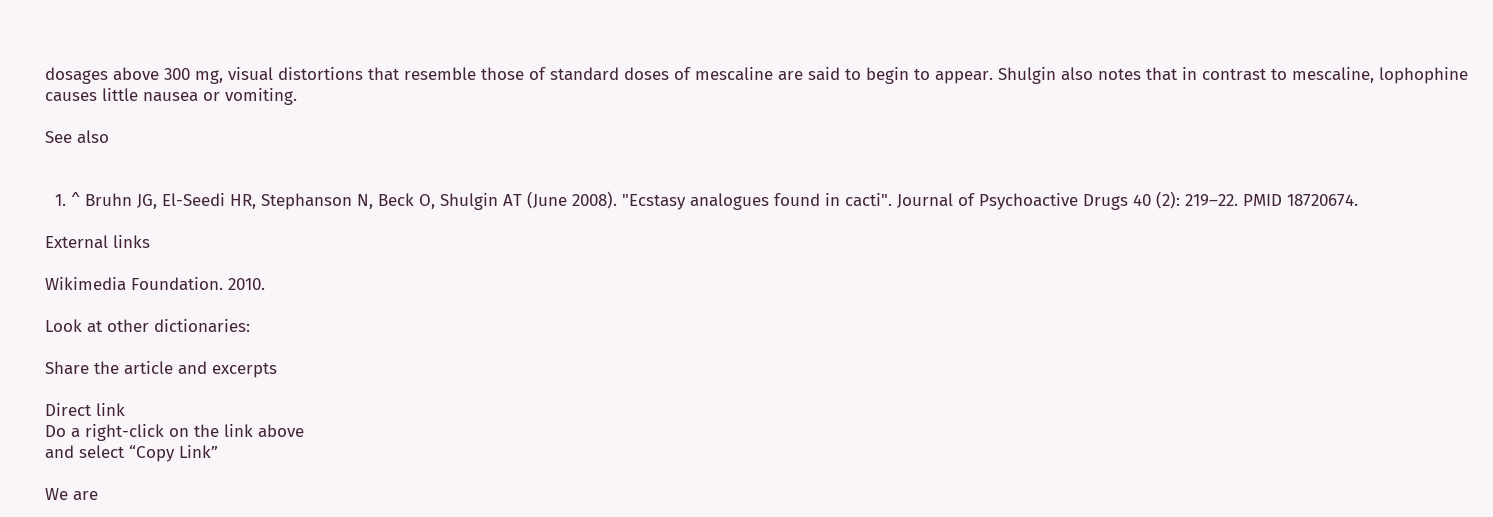dosages above 300 mg, visual distortions that resemble those of standard doses of mescaline are said to begin to appear. Shulgin also notes that in contrast to mescaline, lophophine causes little nausea or vomiting.

See also


  1. ^ Bruhn JG, El-Seedi HR, Stephanson N, Beck O, Shulgin AT (June 2008). "Ecstasy analogues found in cacti". Journal of Psychoactive Drugs 40 (2): 219–22. PMID 18720674.

External links

Wikimedia Foundation. 2010.

Look at other dictionaries:

Share the article and excerpts

Direct link
Do a right-click on the link above
and select “Copy Link”

We are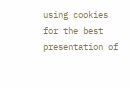using cookies for the best presentation of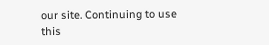our site. Continuing to use this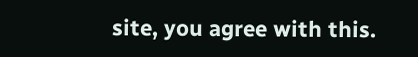site, you agree with this.